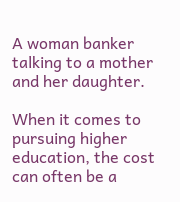A woman banker talking to a mother and her daughter.

When it comes to pursuing higher education, the cost can often be a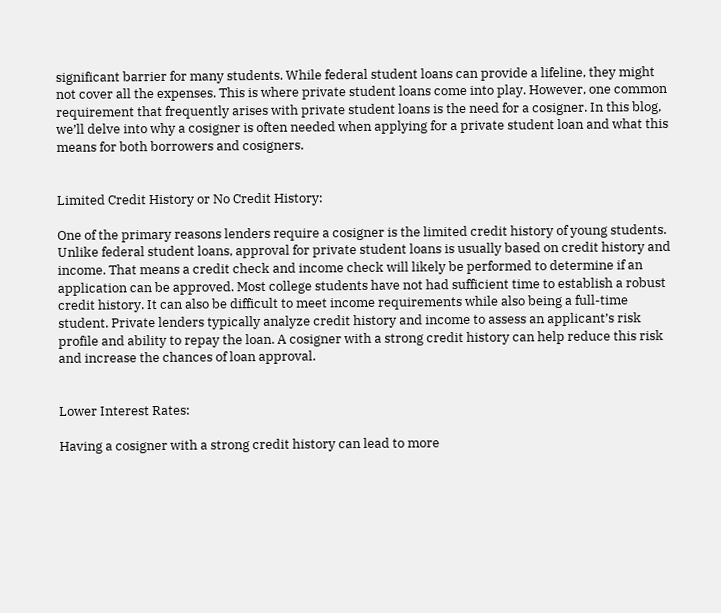significant barrier for many students. While federal student loans can provide a lifeline, they might not cover all the expenses. This is where private student loans come into play. However, one common requirement that frequently arises with private student loans is the need for a cosigner. In this blog, we’ll delve into why a cosigner is often needed when applying for a private student loan and what this means for both borrowers and cosigners.


Limited Credit History or No Credit History:

One of the primary reasons lenders require a cosigner is the limited credit history of young students. Unlike federal student loans, approval for private student loans is usually based on credit history and income. That means a credit check and income check will likely be performed to determine if an application can be approved. Most college students have not had sufficient time to establish a robust credit history. It can also be difficult to meet income requirements while also being a full-time student. Private lenders typically analyze credit history and income to assess an applicant’s risk profile and ability to repay the loan. A cosigner with a strong credit history can help reduce this risk and increase the chances of loan approval.


Lower Interest Rates:

Having a cosigner with a strong credit history can lead to more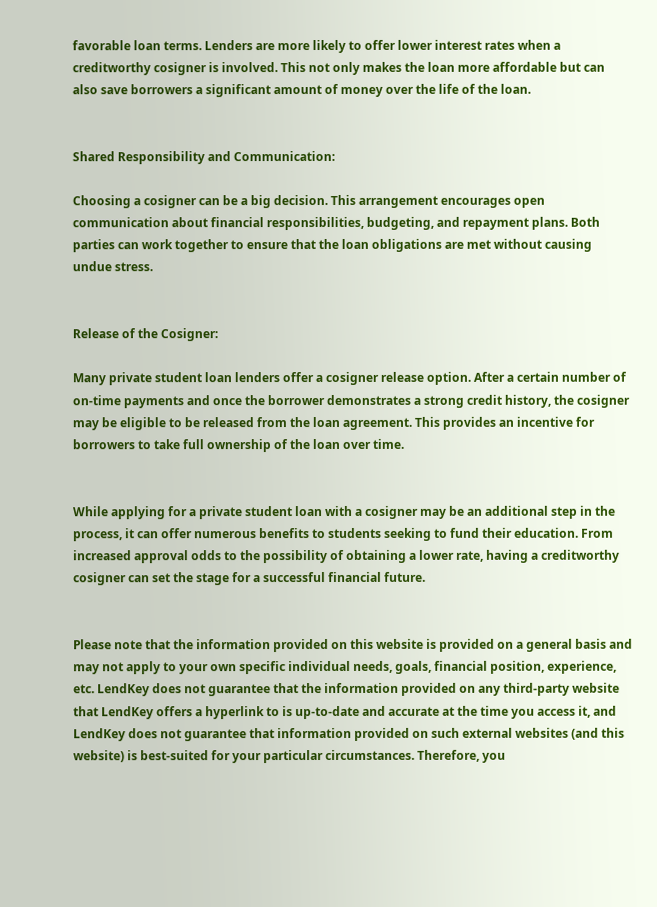favorable loan terms. Lenders are more likely to offer lower interest rates when a creditworthy cosigner is involved. This not only makes the loan more affordable but can also save borrowers a significant amount of money over the life of the loan.


Shared Responsibility and Communication:

Choosing a cosigner can be a big decision. This arrangement encourages open communication about financial responsibilities, budgeting, and repayment plans. Both parties can work together to ensure that the loan obligations are met without causing undue stress.


Release of the Cosigner:

Many private student loan lenders offer a cosigner release option. After a certain number of on-time payments and once the borrower demonstrates a strong credit history, the cosigner may be eligible to be released from the loan agreement. This provides an incentive for borrowers to take full ownership of the loan over time.


While applying for a private student loan with a cosigner may be an additional step in the process, it can offer numerous benefits to students seeking to fund their education. From increased approval odds to the possibility of obtaining a lower rate, having a creditworthy cosigner can set the stage for a successful financial future.


Please note that the information provided on this website is provided on a general basis and may not apply to your own specific individual needs, goals, financial position, experience, etc. LendKey does not guarantee that the information provided on any third-party website that LendKey offers a hyperlink to is up-to-date and accurate at the time you access it, and LendKey does not guarantee that information provided on such external websites (and this website) is best-suited for your particular circumstances. Therefore, you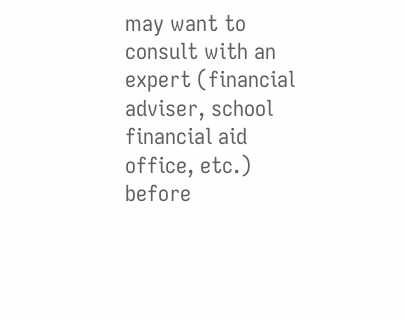may want to consult with an expert (financial adviser, school financial aid office, etc.) before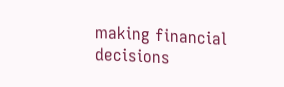making financial decisions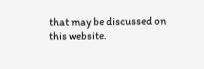that may be discussed on this website.